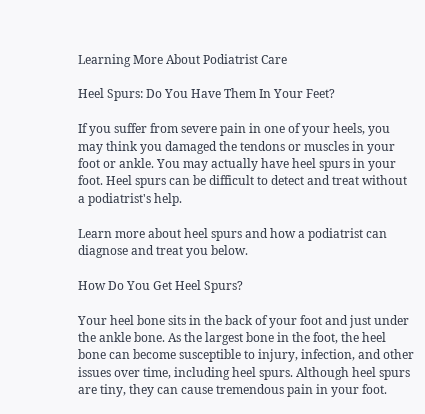Learning More About Podiatrist Care

Heel Spurs: Do You Have Them In Your Feet?

If you suffer from severe pain in one of your heels, you may think you damaged the tendons or muscles in your foot or ankle. You may actually have heel spurs in your foot. Heel spurs can be difficult to detect and treat without a podiatrist's help.

Learn more about heel spurs and how a podiatrist can diagnose and treat you below.

How Do You Get Heel Spurs?

Your heel bone sits in the back of your foot and just under the ankle bone. As the largest bone in the foot, the heel bone can become susceptible to injury, infection, and other issues over time, including heel spurs. Although heel spurs are tiny, they can cause tremendous pain in your foot.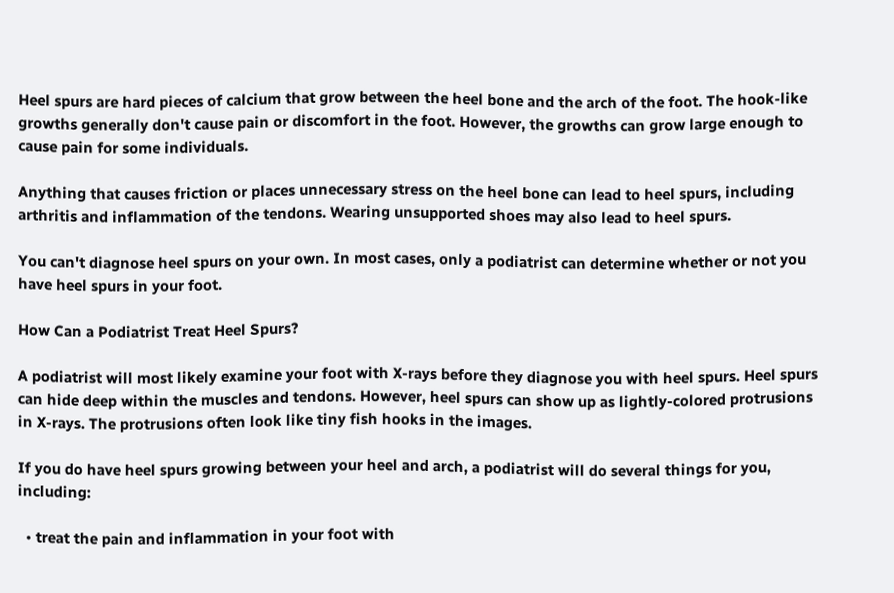Heel spurs are hard pieces of calcium that grow between the heel bone and the arch of the foot. The hook-like growths generally don't cause pain or discomfort in the foot. However, the growths can grow large enough to cause pain for some individuals.

Anything that causes friction or places unnecessary stress on the heel bone can lead to heel spurs, including arthritis and inflammation of the tendons. Wearing unsupported shoes may also lead to heel spurs.

You can't diagnose heel spurs on your own. In most cases, only a podiatrist can determine whether or not you have heel spurs in your foot.

How Can a Podiatrist Treat Heel Spurs?

A podiatrist will most likely examine your foot with X-rays before they diagnose you with heel spurs. Heel spurs can hide deep within the muscles and tendons. However, heel spurs can show up as lightly-colored protrusions in X-rays. The protrusions often look like tiny fish hooks in the images.

If you do have heel spurs growing between your heel and arch, a podiatrist will do several things for you, including:

  • treat the pain and inflammation in your foot with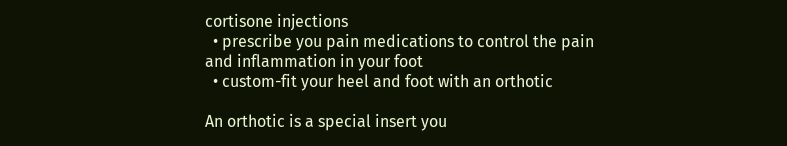cortisone injections
  • prescribe you pain medications to control the pain and inflammation in your foot
  • custom-fit your heel and foot with an orthotic

An orthotic is a special insert you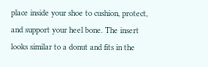place inside your shoe to cushion, protect, and support your heel bone. The insert looks similar to a donut and fits in the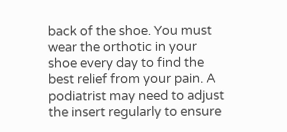back of the shoe. You must wear the orthotic in your shoe every day to find the best relief from your pain. A podiatrist may need to adjust the insert regularly to ensure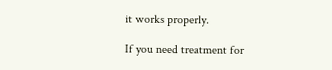it works properly.

If you need treatment for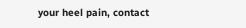your heel pain, contact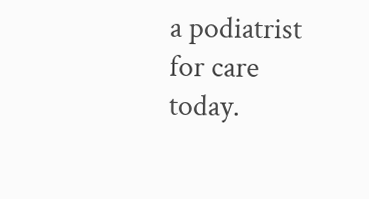a podiatrist for care today.